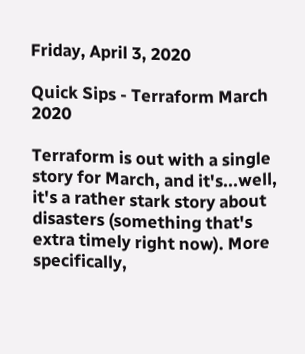Friday, April 3, 2020

Quick Sips - Terraform March 2020

Terraform is out with a single story for March, and it's...well, it's a rather stark story about disasters (something that's extra timely right now). More specifically,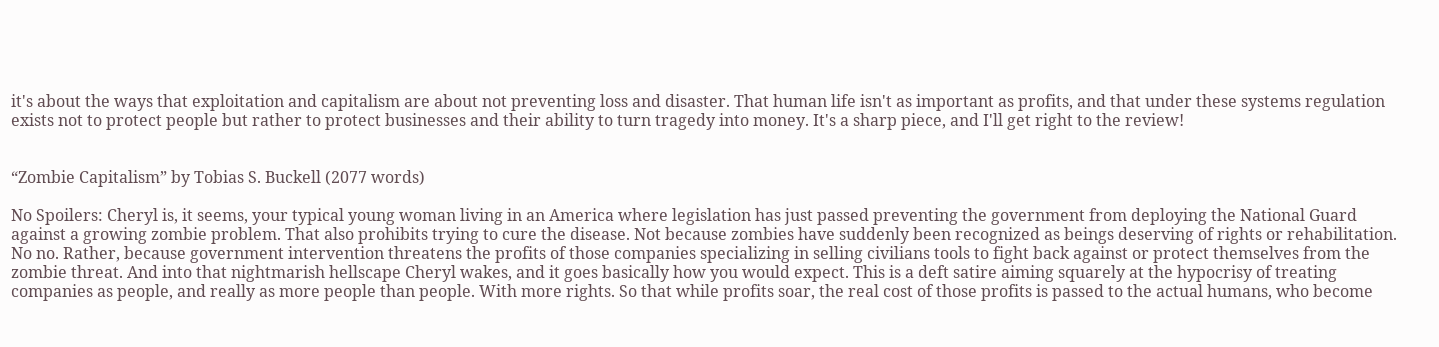it's about the ways that exploitation and capitalism are about not preventing loss and disaster. That human life isn't as important as profits, and that under these systems regulation exists not to protect people but rather to protect businesses and their ability to turn tragedy into money. It's a sharp piece, and I'll get right to the review!


“Zombie Capitalism” by Tobias S. Buckell (2077 words)

No Spoilers: Cheryl is, it seems, your typical young woman living in an America where legislation has just passed preventing the government from deploying the National Guard against a growing zombie problem. That also prohibits trying to cure the disease. Not because zombies have suddenly been recognized as beings deserving of rights or rehabilitation. No no. Rather, because government intervention threatens the profits of those companies specializing in selling civilians tools to fight back against or protect themselves from the zombie threat. And into that nightmarish hellscape Cheryl wakes, and it goes basically how you would expect. This is a deft satire aiming squarely at the hypocrisy of treating companies as people, and really as more people than people. With more rights. So that while profits soar, the real cost of those profits is passed to the actual humans, who become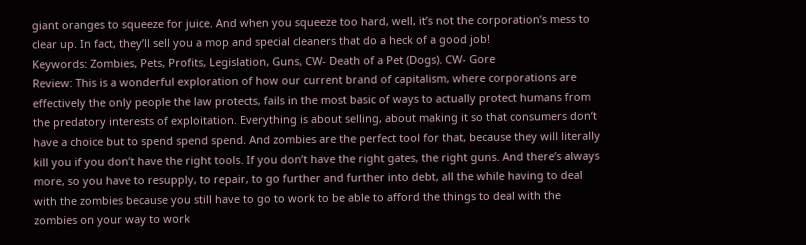giant oranges to squeeze for juice. And when you squeeze too hard, well, it’s not the corporation’s mess to clear up. In fact, they’ll sell you a mop and special cleaners that do a heck of a good job!
Keywords: Zombies, Pets, Profits, Legislation, Guns, CW- Death of a Pet (Dogs). CW- Gore
Review: This is a wonderful exploration of how our current brand of capitalism, where corporations are effectively the only people the law protects, fails in the most basic of ways to actually protect humans from the predatory interests of exploitation. Everything is about selling, about making it so that consumers don’t have a choice but to spend spend spend. And zombies are the perfect tool for that, because they will literally kill you if you don’t have the right tools. If you don’t have the right gates, the right guns. And there’s always more, so you have to resupply, to repair, to go further and further into debt, all the while having to deal with the zombies because you still have to go to work to be able to afford the things to deal with the zombies on your way to work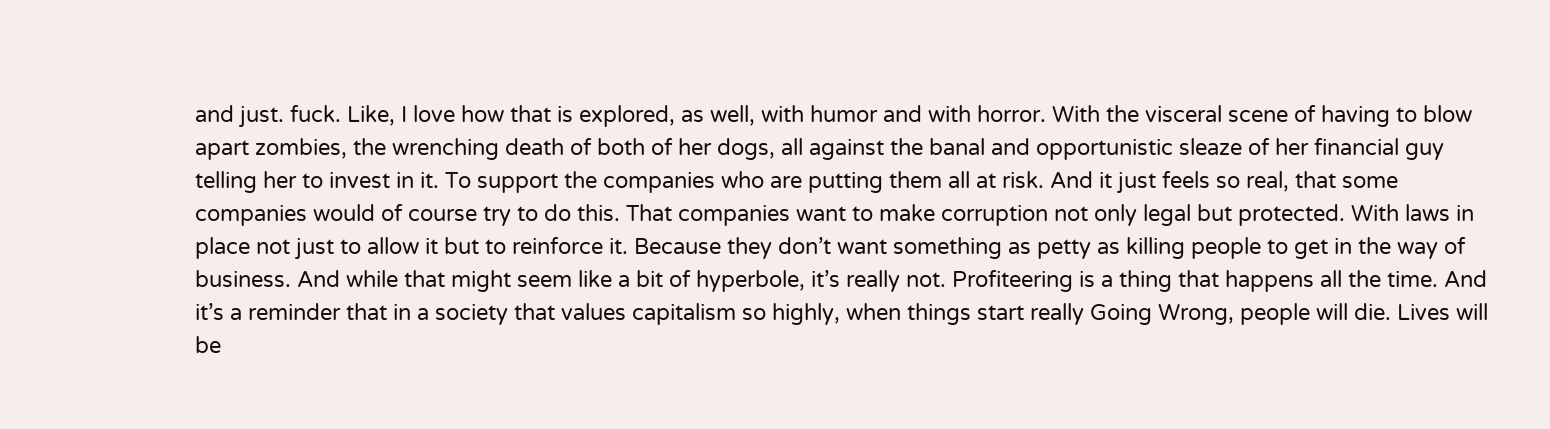and just. fuck. Like, I love how that is explored, as well, with humor and with horror. With the visceral scene of having to blow apart zombies, the wrenching death of both of her dogs, all against the banal and opportunistic sleaze of her financial guy telling her to invest in it. To support the companies who are putting them all at risk. And it just feels so real, that some companies would of course try to do this. That companies want to make corruption not only legal but protected. With laws in place not just to allow it but to reinforce it. Because they don’t want something as petty as killing people to get in the way of business. And while that might seem like a bit of hyperbole, it’s really not. Profiteering is a thing that happens all the time. And it’s a reminder that in a society that values capitalism so highly, when things start really Going Wrong, people will die. Lives will be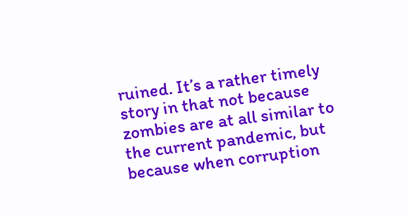ruined. It’s a rather timely story in that not because zombies are at all similar to the current pandemic, but because when corruption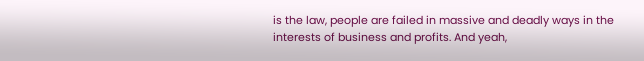is the law, people are failed in massive and deadly ways in the interests of business and profits. And yeah,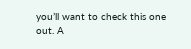you’ll want to check this one out. A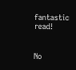fantastic read!


No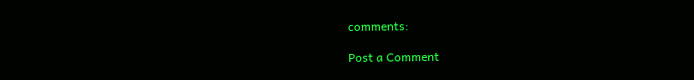comments:

Post a Comment